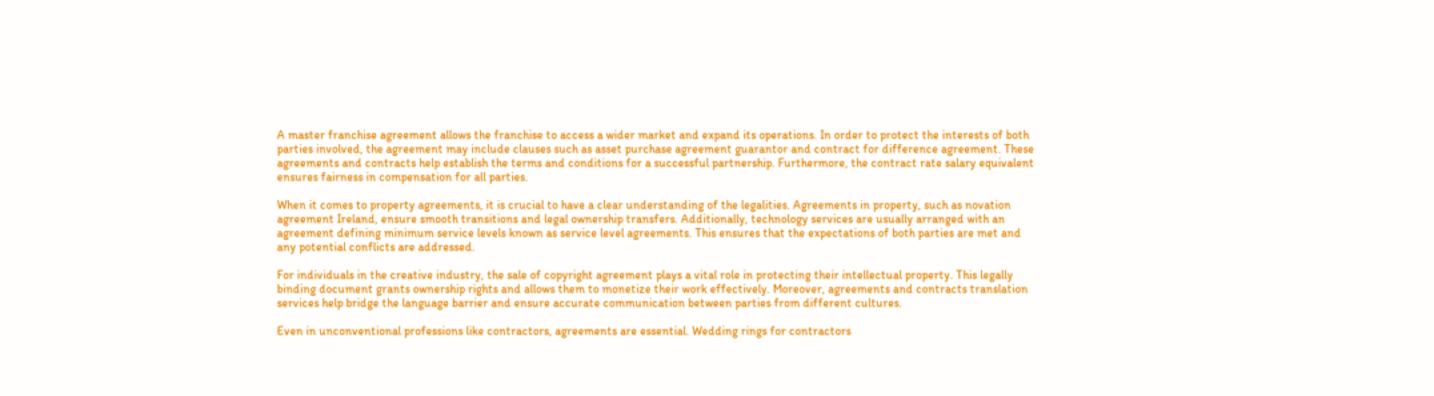A master franchise agreement allows the franchise to access a wider market and expand its operations. In order to protect the interests of both parties involved, the agreement may include clauses such as asset purchase agreement guarantor and contract for difference agreement. These agreements and contracts help establish the terms and conditions for a successful partnership. Furthermore, the contract rate salary equivalent ensures fairness in compensation for all parties.

When it comes to property agreements, it is crucial to have a clear understanding of the legalities. Agreements in property, such as novation agreement Ireland, ensure smooth transitions and legal ownership transfers. Additionally, technology services are usually arranged with an agreement defining minimum service levels known as service level agreements. This ensures that the expectations of both parties are met and any potential conflicts are addressed.

For individuals in the creative industry, the sale of copyright agreement plays a vital role in protecting their intellectual property. This legally binding document grants ownership rights and allows them to monetize their work effectively. Moreover, agreements and contracts translation services help bridge the language barrier and ensure accurate communication between parties from different cultures.

Even in unconventional professions like contractors, agreements are essential. Wedding rings for contractors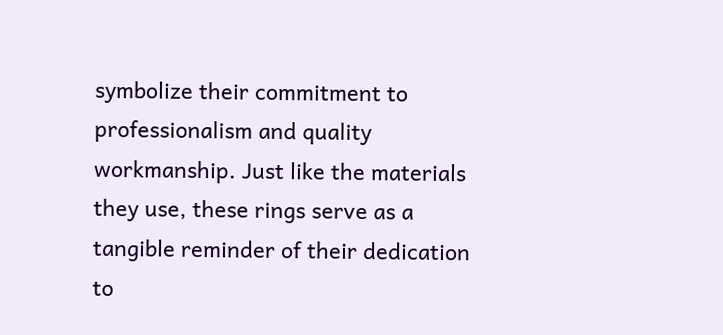symbolize their commitment to professionalism and quality workmanship. Just like the materials they use, these rings serve as a tangible reminder of their dedication to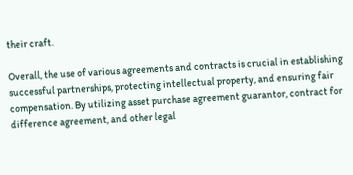their craft.

Overall, the use of various agreements and contracts is crucial in establishing successful partnerships, protecting intellectual property, and ensuring fair compensation. By utilizing asset purchase agreement guarantor, contract for difference agreement, and other legal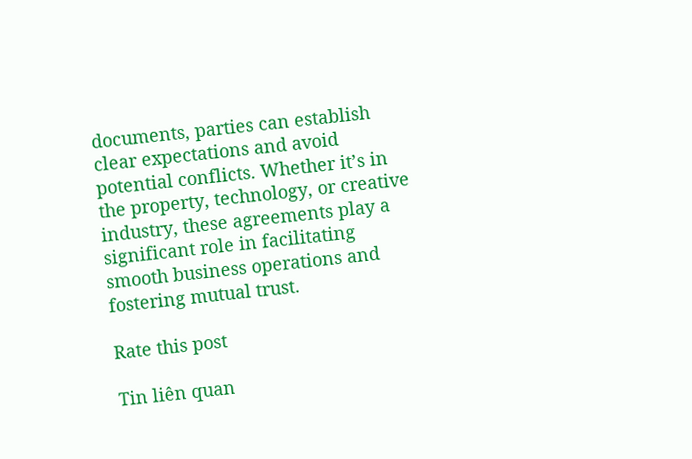documents, parties can establish clear expectations and avoid potential conflicts. Whether it’s in the property, technology, or creative industry, these agreements play a significant role in facilitating smooth business operations and fostering mutual trust.

Rate this post

Tin liên quan